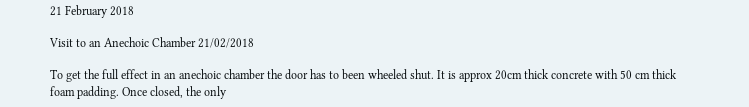21 February 2018

Visit to an Anechoic Chamber 21/02/2018

To get the full effect in an anechoic chamber the door has to been wheeled shut. It is approx 20cm thick concrete with 50 cm thick foam padding. Once closed, the only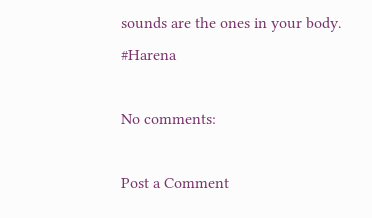sounds are the ones in your body. #Harena

No comments:

Post a Comment